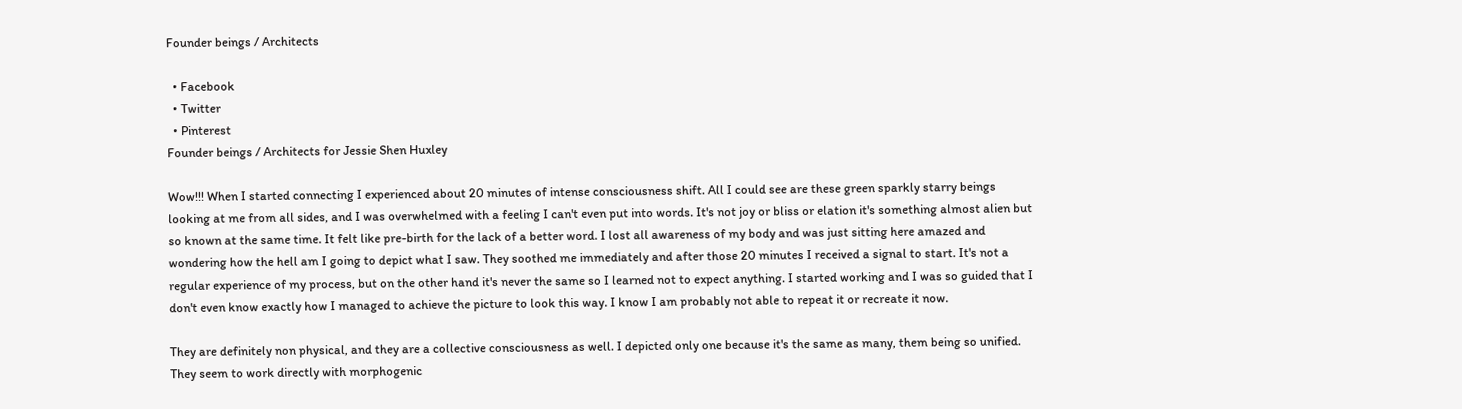Founder beings / Architects

  • Facebook
  • Twitter
  • Pinterest
Founder beings / Architects for Jessie Shen Huxley

Wow!!! When I started connecting I experienced about 20 minutes of intense consciousness shift. All I could see are these green sparkly starry beings looking at me from all sides, and I was overwhelmed with a feeling I can't even put into words. It's not joy or bliss or elation it's something almost alien but so known at the same time. It felt like pre-birth for the lack of a better word. I lost all awareness of my body and was just sitting here amazed and wondering how the hell am I going to depict what I saw. They soothed me immediately and after those 20 minutes I received a signal to start. It's not a regular experience of my process, but on the other hand it's never the same so I learned not to expect anything. I started working and I was so guided that I don't even know exactly how I managed to achieve the picture to look this way. I know I am probably not able to repeat it or recreate it now.

They are definitely non physical, and they are a collective consciousness as well. I depicted only one because it's the same as many, them being so unified. They seem to work directly with morphogenic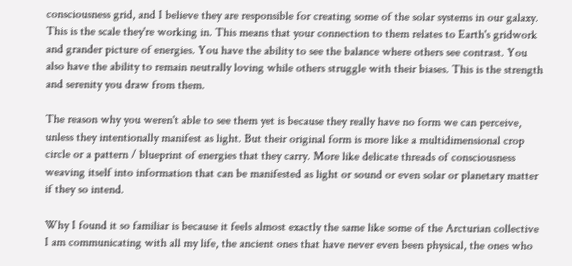consciousness grid, and I believe they are responsible for creating some of the solar systems in our galaxy. This is the scale they're working in. This means that your connection to them relates to Earth's gridwork and grander picture of energies. You have the ability to see the balance where others see contrast. You also have the ability to remain neutrally loving while others struggle with their biases. This is the strength and serenity you draw from them.

The reason why you weren't able to see them yet is because they really have no form we can perceive, unless they intentionally manifest as light. But their original form is more like a multidimensional crop circle or a pattern / blueprint of energies that they carry. More like delicate threads of consciousness weaving itself into information that can be manifested as light or sound or even solar or planetary matter if they so intend.

Why I found it so familiar is because it feels almost exactly the same like some of the Arcturian collective I am communicating with all my life, the ancient ones that have never even been physical, the ones who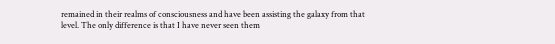remained in their realms of consciousness and have been assisting the galaxy from that level. The only difference is that I have never seen them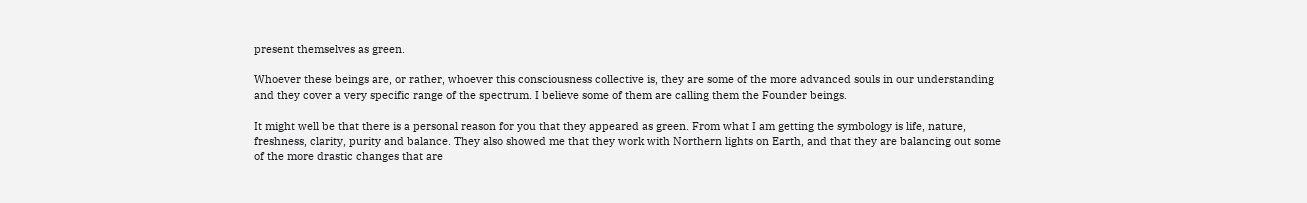present themselves as green.

Whoever these beings are, or rather, whoever this consciousness collective is, they are some of the more advanced souls in our understanding and they cover a very specific range of the spectrum. I believe some of them are calling them the Founder beings.

It might well be that there is a personal reason for you that they appeared as green. From what I am getting the symbology is life, nature, freshness, clarity, purity and balance. They also showed me that they work with Northern lights on Earth, and that they are balancing out some of the more drastic changes that are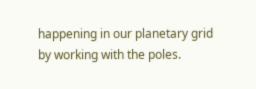happening in our planetary grid by working with the poles.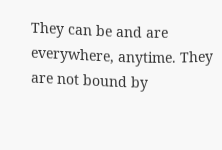They can be and are everywhere, anytime. They are not bound by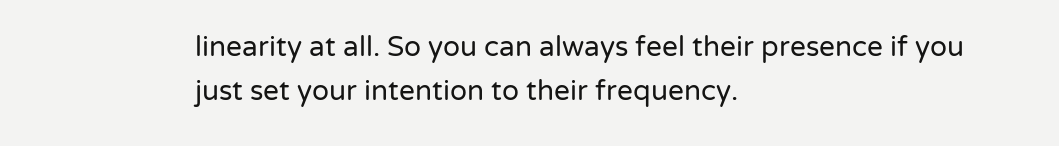linearity at all. So you can always feel their presence if you just set your intention to their frequency.